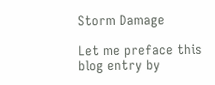Storm Damage

Let me preface this blog entry by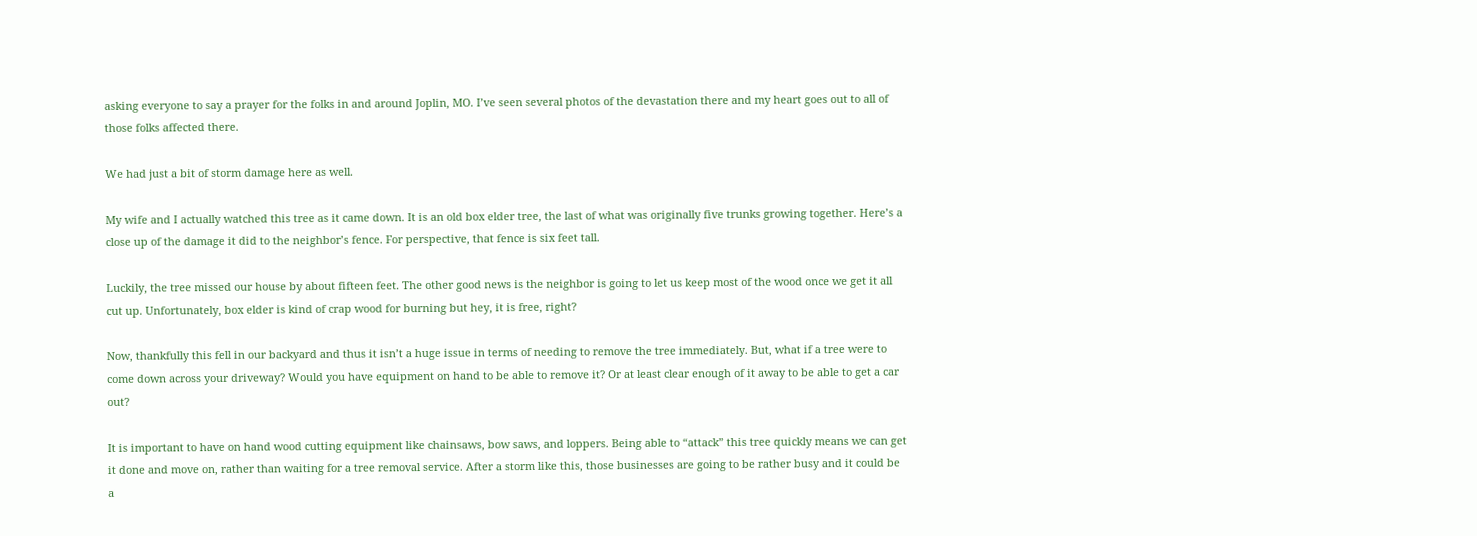asking everyone to say a prayer for the folks in and around Joplin, MO. I’ve seen several photos of the devastation there and my heart goes out to all of those folks affected there.

We had just a bit of storm damage here as well.

My wife and I actually watched this tree as it came down. It is an old box elder tree, the last of what was originally five trunks growing together. Here’s a close up of the damage it did to the neighbor’s fence. For perspective, that fence is six feet tall.

Luckily, the tree missed our house by about fifteen feet. The other good news is the neighbor is going to let us keep most of the wood once we get it all cut up. Unfortunately, box elder is kind of crap wood for burning but hey, it is free, right?

Now, thankfully this fell in our backyard and thus it isn’t a huge issue in terms of needing to remove the tree immediately. But, what if a tree were to come down across your driveway? Would you have equipment on hand to be able to remove it? Or at least clear enough of it away to be able to get a car out?

It is important to have on hand wood cutting equipment like chainsaws, bow saws, and loppers. Being able to “attack” this tree quickly means we can get it done and move on, rather than waiting for a tree removal service. After a storm like this, those businesses are going to be rather busy and it could be a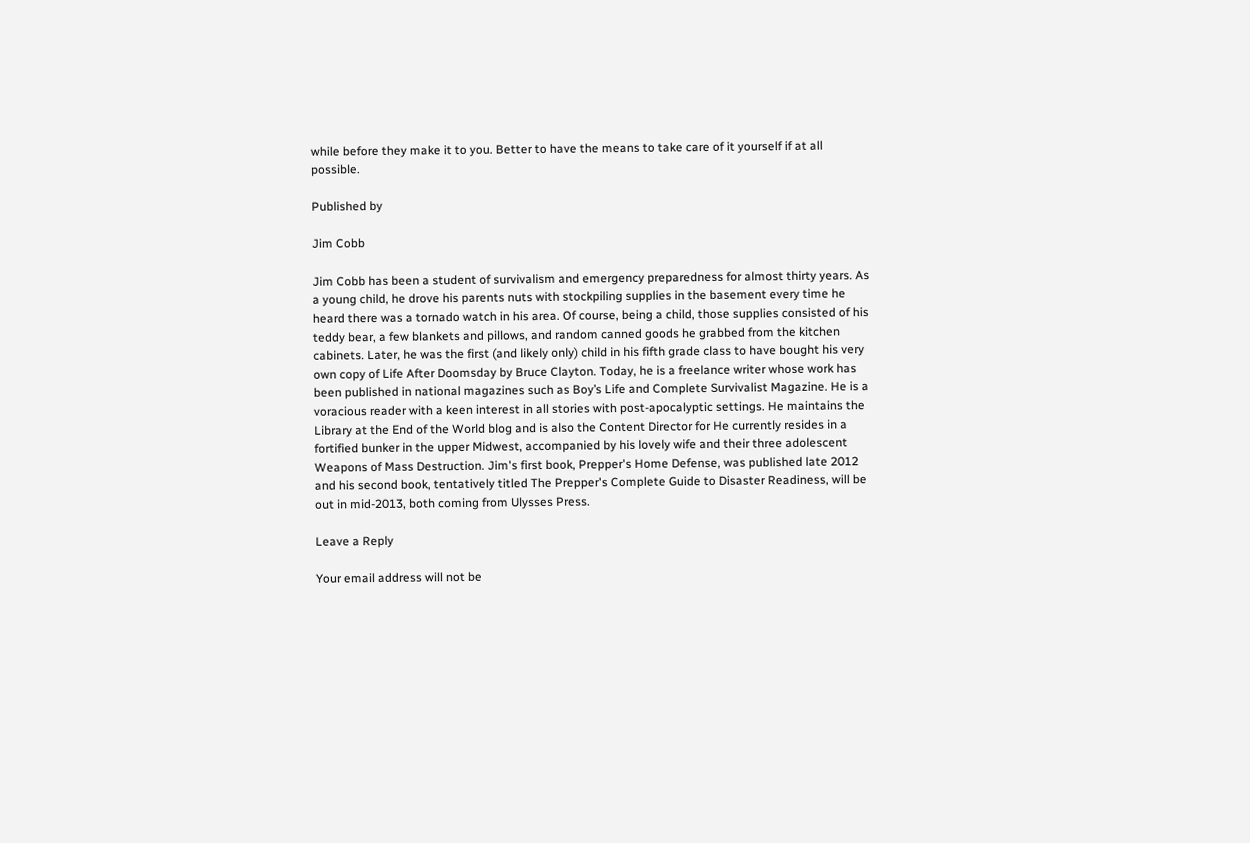while before they make it to you. Better to have the means to take care of it yourself if at all possible.

Published by

Jim Cobb

Jim Cobb has been a student of survivalism and emergency preparedness for almost thirty years. As a young child, he drove his parents nuts with stockpiling supplies in the basement every time he heard there was a tornado watch in his area. Of course, being a child, those supplies consisted of his teddy bear, a few blankets and pillows, and random canned goods he grabbed from the kitchen cabinets. Later, he was the first (and likely only) child in his fifth grade class to have bought his very own copy of Life After Doomsday by Bruce Clayton. Today, he is a freelance writer whose work has been published in national magazines such as Boy’s Life and Complete Survivalist Magazine. He is a voracious reader with a keen interest in all stories with post-apocalyptic settings. He maintains the Library at the End of the World blog and is also the Content Director for He currently resides in a fortified bunker in the upper Midwest, accompanied by his lovely wife and their three adolescent Weapons of Mass Destruction. Jim's first book, Prepper's Home Defense, was published late 2012 and his second book, tentatively titled The Prepper's Complete Guide to Disaster Readiness, will be out in mid-2013, both coming from Ulysses Press.

Leave a Reply

Your email address will not be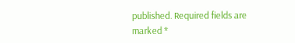published. Required fields are marked *